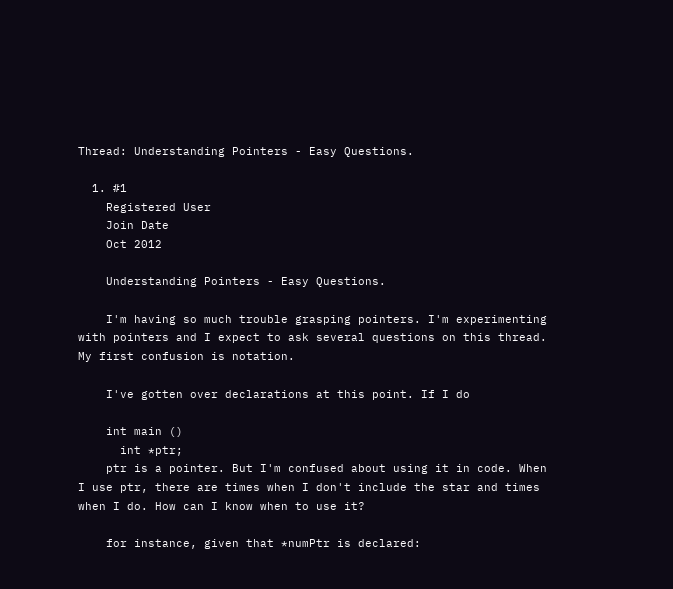Thread: Understanding Pointers - Easy Questions.

  1. #1
    Registered User
    Join Date
    Oct 2012

    Understanding Pointers - Easy Questions.

    I'm having so much trouble grasping pointers. I'm experimenting with pointers and I expect to ask several questions on this thread. My first confusion is notation.

    I've gotten over declarations at this point. If I do

    int main ()
      int *ptr;
    ptr is a pointer. But I'm confused about using it in code. When I use ptr, there are times when I don't include the star and times when I do. How can I know when to use it?

    for instance, given that *numPtr is declared: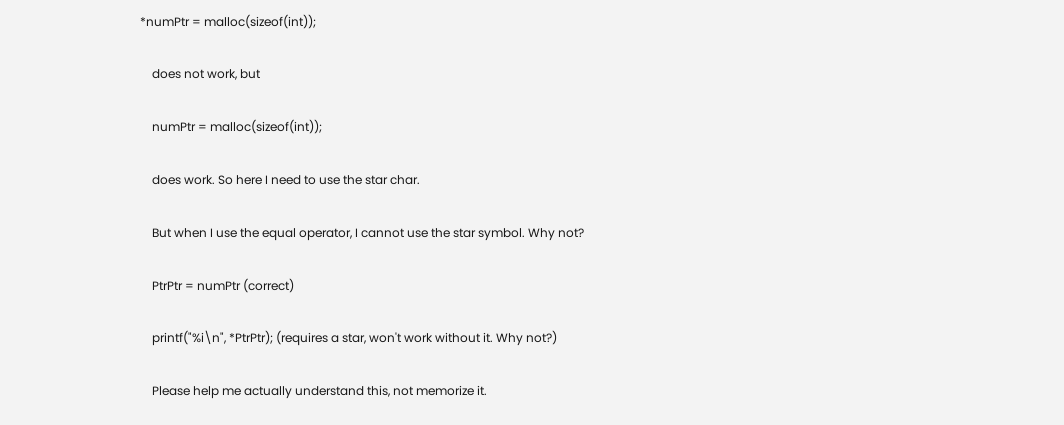*numPtr = malloc(sizeof(int));

    does not work, but

    numPtr = malloc(sizeof(int));

    does work. So here I need to use the star char.

    But when I use the equal operator, I cannot use the star symbol. Why not?

    PtrPtr = numPtr (correct)

    printf("%i\n", *PtrPtr); (requires a star, won't work without it. Why not?)

    Please help me actually understand this, not memorize it.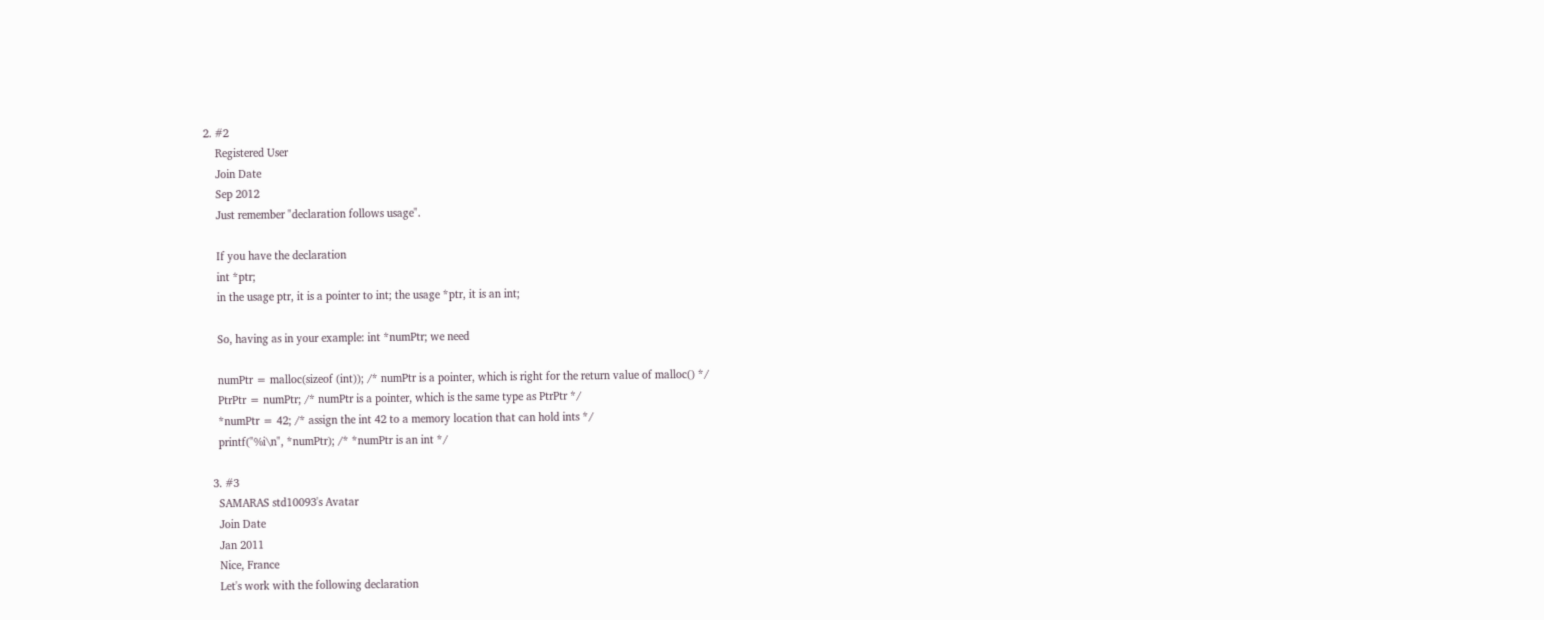2. #2
    Registered User
    Join Date
    Sep 2012
    Just remember "declaration follows usage".

    If you have the declaration
    int *ptr;
    in the usage ptr, it is a pointer to int; the usage *ptr, it is an int;

    So, having as in your example: int *numPtr; we need

    numPtr = malloc(sizeof (int)); /* numPtr is a pointer, which is right for the return value of malloc() */
    PtrPtr = numPtr; /* numPtr is a pointer, which is the same type as PtrPtr */
    *numPtr = 42; /* assign the int 42 to a memory location that can hold ints */
    printf("%i\n", *numPtr); /* *numPtr is an int */

  3. #3
    SAMARAS std10093's Avatar
    Join Date
    Jan 2011
    Nice, France
    Let's work with the following declaration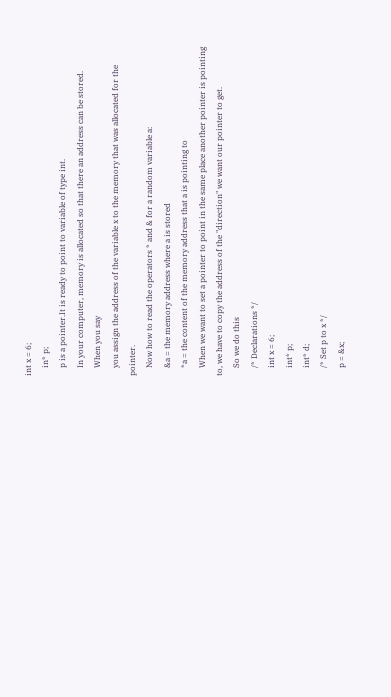int x = 6;
    in* p;
    p is a pointer.It is ready to point to variable of type int.
    In your computer, memory is allocated so that there an address can be stored.
    When you say
    you assign the address of the variable x to the memory that was allocated for the pointer.
    Now how to read the operators * and & for a random variable a:
    &a = the memory address where a is stored
    *a = the content of the memory address that a is pointing to
    When we want to set a pointer to point in the same place another pointer is pointing to, we have to copy the address of the "direction" we want our pointer to get.
    So we do this
    /* Declarations */
    int x = 6;
    int* p;
    int* d;
    /* Set p to x */
    p = &x;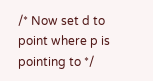/* Now set d to point where p is pointing to */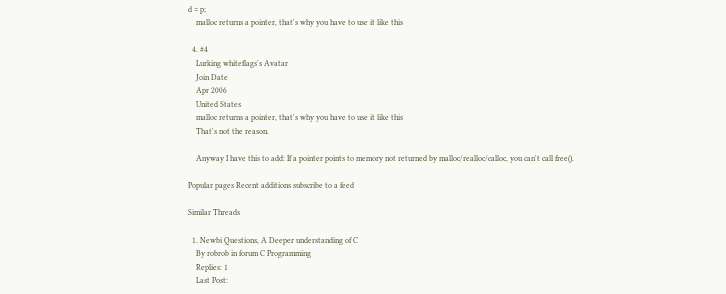d = p;
    malloc returns a pointer, that's why you have to use it like this

  4. #4
    Lurking whiteflags's Avatar
    Join Date
    Apr 2006
    United States
    malloc returns a pointer, that's why you have to use it like this
    That's not the reason.

    Anyway I have this to add: If a pointer points to memory not returned by malloc/realloc/calloc, you can't call free().

Popular pages Recent additions subscribe to a feed

Similar Threads

  1. Newbi Questions, A Deeper understanding of C
    By robrob in forum C Programming
    Replies: 1
    Last Post: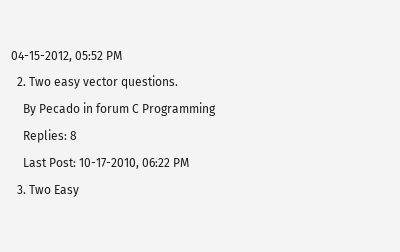04-15-2012, 05:52 PM
  2. Two easy vector questions.
    By Pecado in forum C Programming
    Replies: 8
    Last Post: 10-17-2010, 06:22 PM
  3. Two Easy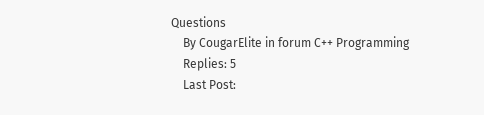Questions
    By CougarElite in forum C++ Programming
    Replies: 5
    Last Post: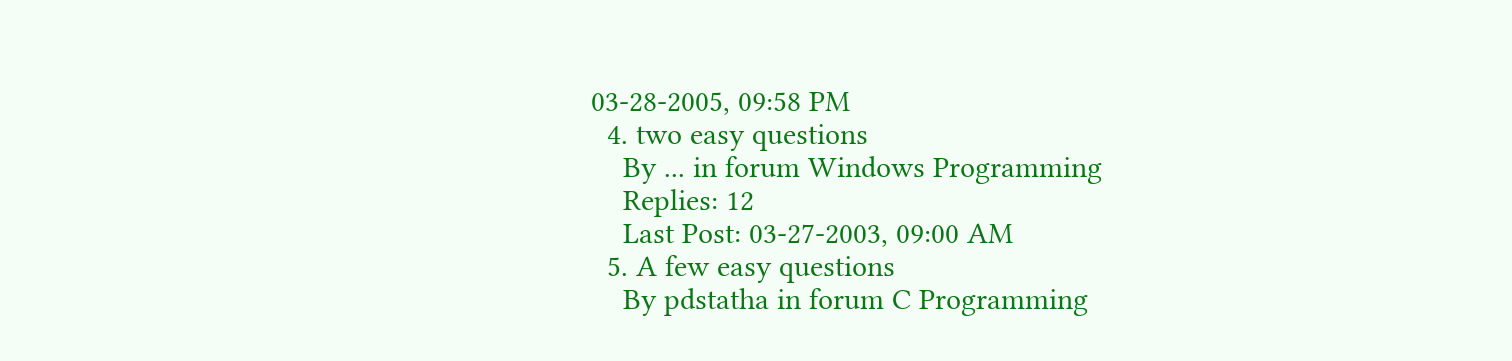03-28-2005, 09:58 PM
  4. two easy questions
    By ... in forum Windows Programming
    Replies: 12
    Last Post: 03-27-2003, 09:00 AM
  5. A few easy questions
    By pdstatha in forum C Programming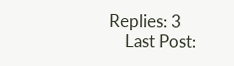Replies: 3
    Last Post: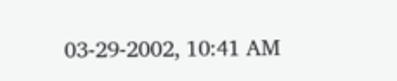03-29-2002, 10:41 AM